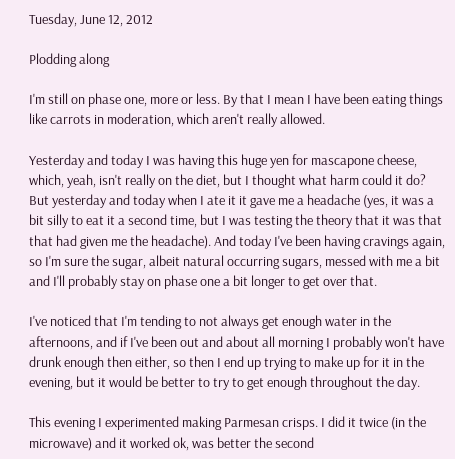Tuesday, June 12, 2012

Plodding along

I'm still on phase one, more or less. By that I mean I have been eating things like carrots in moderation, which aren't really allowed.

Yesterday and today I was having this huge yen for mascapone cheese, which, yeah, isn't really on the diet, but I thought what harm could it do? But yesterday and today when I ate it it gave me a headache (yes, it was a bit silly to eat it a second time, but I was testing the theory that it was that that had given me the headache). And today I've been having cravings again, so I'm sure the sugar, albeit natural occurring sugars, messed with me a bit and I'll probably stay on phase one a bit longer to get over that.

I've noticed that I'm tending to not always get enough water in the afternoons, and if I've been out and about all morning I probably won't have drunk enough then either, so then I end up trying to make up for it in the evening, but it would be better to try to get enough throughout the day.

This evening I experimented making Parmesan crisps. I did it twice (in the microwave) and it worked ok, was better the second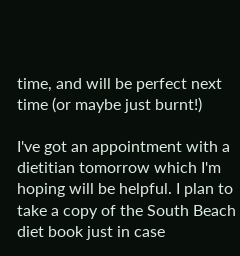time, and will be perfect next time (or maybe just burnt!)

I've got an appointment with a dietitian tomorrow which I'm hoping will be helpful. I plan to take a copy of the South Beach diet book just in case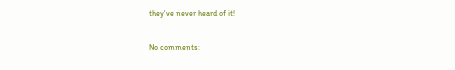they've never heard of it!

No comments: